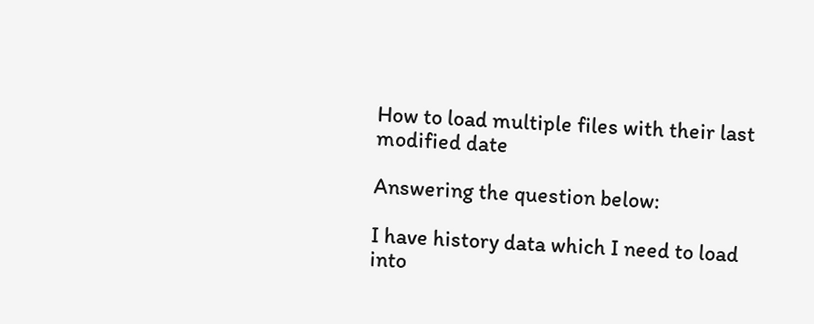How to load multiple files with their last modified date

Answering the question below:

I have history data which I need to load into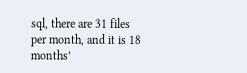sql, there are 31 files per month, and it is 18 months’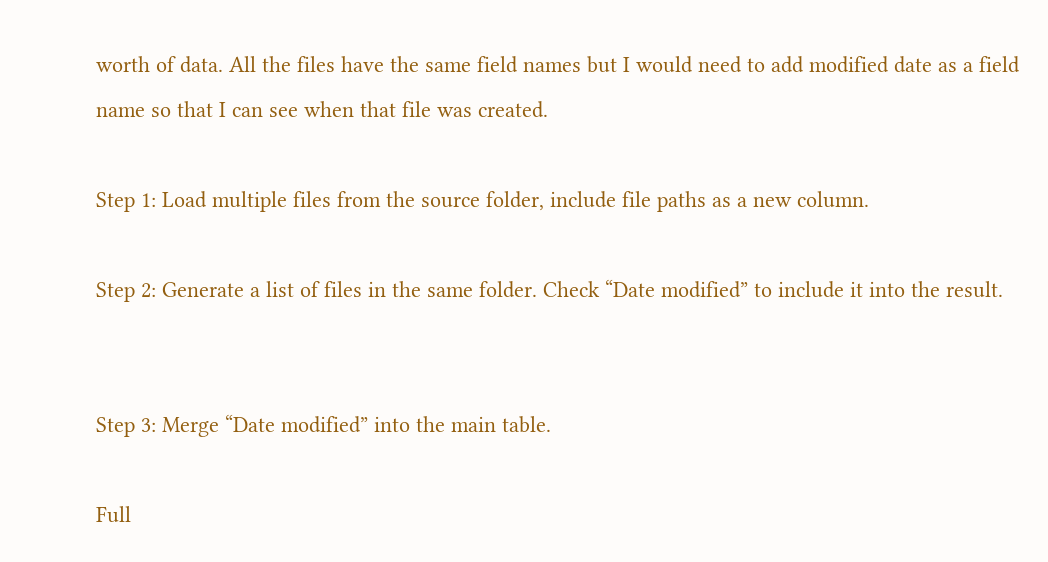worth of data. All the files have the same field names but I would need to add modified date as a field name so that I can see when that file was created.

Step 1: Load multiple files from the source folder, include file paths as a new column.

Step 2: Generate a list of files in the same folder. Check “Date modified” to include it into the result.


Step 3: Merge “Date modified” into the main table.

Full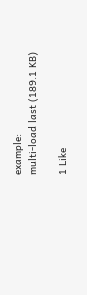example:
multi-load last (189.1 KB)

1 Like